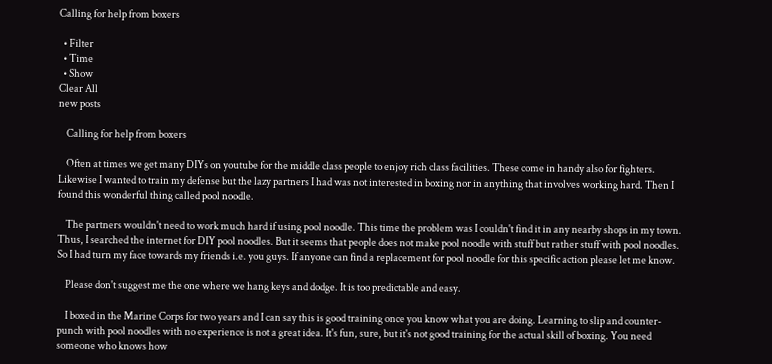Calling for help from boxers

  • Filter
  • Time
  • Show
Clear All
new posts

    Calling for help from boxers

    Often at times we get many DIYs on youtube for the middle class people to enjoy rich class facilities. These come in handy also for fighters. Likewise I wanted to train my defense but the lazy partners I had was not interested in boxing nor in anything that involves working hard. Then I found this wonderful thing called pool noodle.

    The partners wouldn't need to work much hard if using pool noodle. This time the problem was I couldn't find it in any nearby shops in my town. Thus, I searched the internet for DIY pool noodles. But it seems that people does not make pool noodle with stuff but rather stuff with pool noodles. So I had turn my face towards my friends i.e. you guys. If anyone can find a replacement for pool noodle for this specific action please let me know.

    Please don't suggest me the one where we hang keys and dodge. It is too predictable and easy.

    I boxed in the Marine Corps for two years and I can say this is good training once you know what you are doing. Learning to slip and counter-punch with pool noodles with no experience is not a great idea. It's fun, sure, but it's not good training for the actual skill of boxing. You need someone who knows how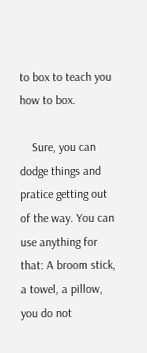to box to teach you how to box.

    Sure, you can dodge things and pratice getting out of the way. You can use anything for that: A broom stick, a towel, a pillow, you do not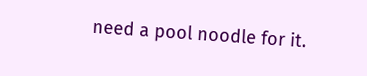need a pool noodle for it.